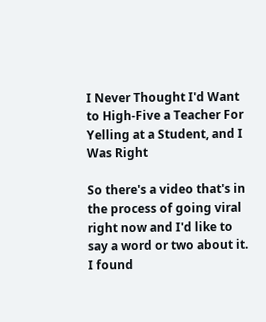I Never Thought I'd Want to High-Five a Teacher For Yelling at a Student, and I Was Right

So there's a video that's in the process of going viral right now and I'd like to say a word or two about it. I found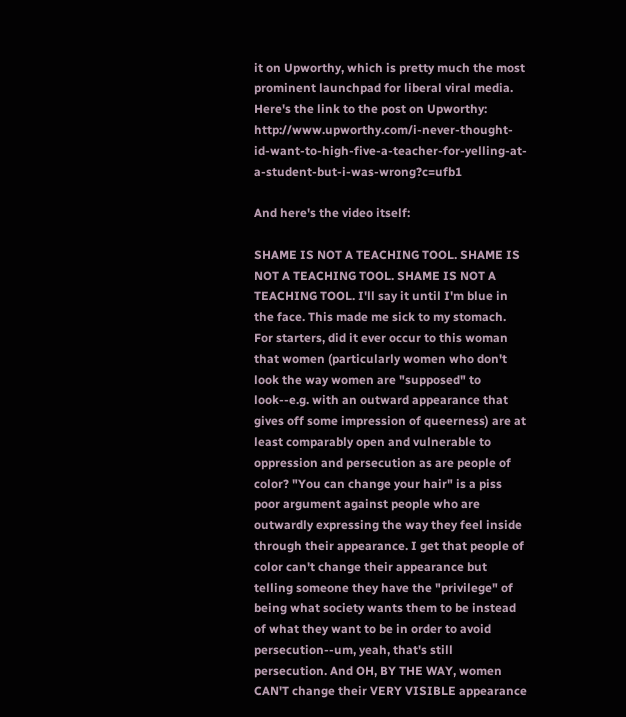it on Upworthy, which is pretty much the most prominent launchpad for liberal viral media. Here's the link to the post on Upworthy: http://www.upworthy.com/i-never-thought-id-want-to-high-five-a-teacher-for-yelling-at-a-student-but-i-was-wrong?c=ufb1

And here's the video itself:

SHAME IS NOT A TEACHING TOOL. SHAME IS NOT A TEACHING TOOL. SHAME IS NOT A TEACHING TOOL. I'll say it until I'm blue in the face. This made me sick to my stomach. For starters, did it ever occur to this woman that women (particularly women who don't look the way women are "supposed" to look--e.g. with an outward appearance that gives off some impression of queerness) are at least comparably open and vulnerable to oppression and persecution as are people of color? "You can change your hair" is a piss poor argument against people who are outwardly expressing the way they feel inside through their appearance. I get that people of color can't change their appearance but telling someone they have the "privilege" of being what society wants them to be instead of what they want to be in order to avoid persecution--um, yeah, that's still persecution. And OH, BY THE WAY, women CAN'T change their VERY VISIBLE appearance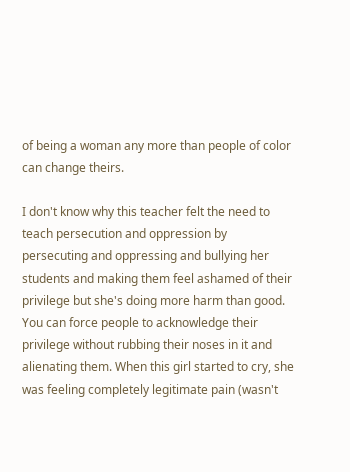of being a woman any more than people of color can change theirs.

I don't know why this teacher felt the need to teach persecution and oppression by persecuting and oppressing and bullying her students and making them feel ashamed of their privilege but she's doing more harm than good. You can force people to acknowledge their privilege without rubbing their noses in it and alienating them. When this girl started to cry, she was feeling completely legitimate pain (wasn't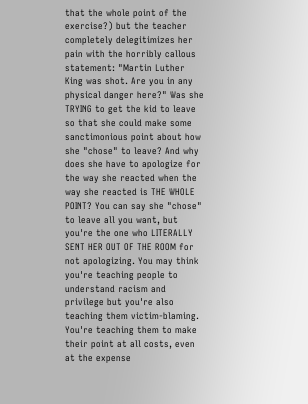that the whole point of the exercise?) but the teacher completely delegitimizes her pain with the horribly callous statement: "Martin Luther King was shot. Are you in any physical danger here?" Was she TRYING to get the kid to leave so that she could make some sanctimonious point about how she "chose" to leave? And why does she have to apologize for the way she reacted when the way she reacted is THE WHOLE POINT? You can say she "chose" to leave all you want, but you're the one who LITERALLY SENT HER OUT OF THE ROOM for not apologizing. You may think you're teaching people to understand racism and privilege but you're also teaching them victim-blaming. You're teaching them to make their point at all costs, even at the expense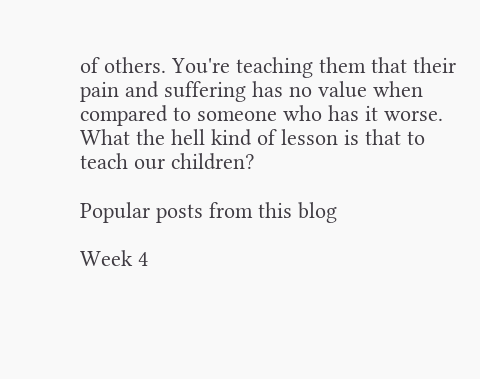of others. You're teaching them that their pain and suffering has no value when compared to someone who has it worse. What the hell kind of lesson is that to teach our children?

Popular posts from this blog

Week 4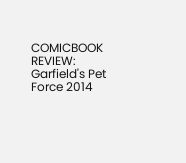COMICBOOK REVIEW: Garfield's Pet Force 2014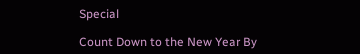Special

Count Down to the New Year By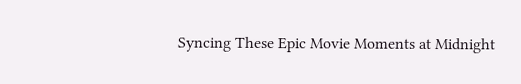Syncing These Epic Movie Moments at Midnight